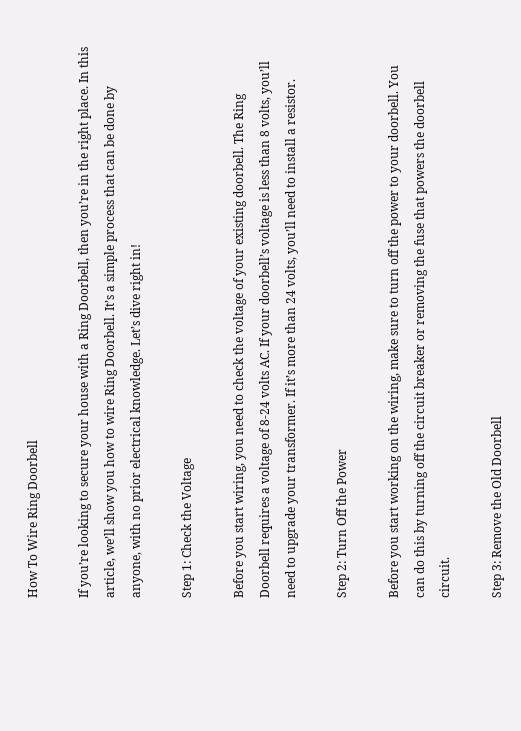How To Wire Ring Doorbell

If you’re looking to secure your house with a Ring Doorbell, then you’re in the right place. In this article, we’ll show you how to wire Ring Doorbell. It’s a simple process that can be done by anyone, with no prior electrical knowledge. Let’s dive right in!

Step 1: Check the Voltage

Before you start wiring, you need to check the voltage of your existing doorbell. The Ring Doorbell requires a voltage of 8-24 volts AC. If your doorbell’s voltage is less than 8 volts, you’ll need to upgrade your transformer. If it’s more than 24 volts, you’ll need to install a resistor.

Step 2: Turn Off the Power

Before you start working on the wiring, make sure to turn off the power to your doorbell. You can do this by turning off the circuit breaker or removing the fuse that powers the doorbell circuit.

Step 3: Remove the Old Doorbell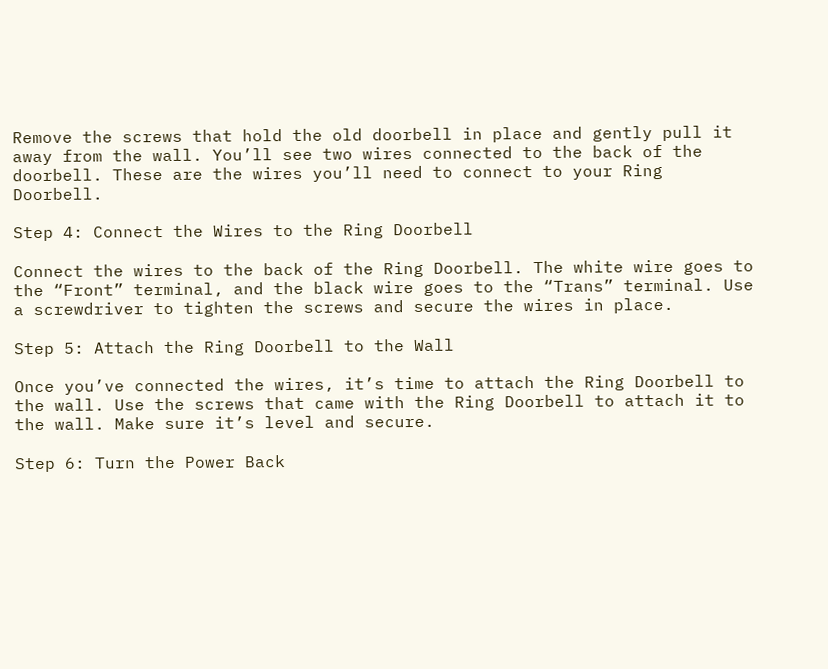Remove the screws that hold the old doorbell in place and gently pull it away from the wall. You’ll see two wires connected to the back of the doorbell. These are the wires you’ll need to connect to your Ring Doorbell.

Step 4: Connect the Wires to the Ring Doorbell

Connect the wires to the back of the Ring Doorbell. The white wire goes to the “Front” terminal, and the black wire goes to the “Trans” terminal. Use a screwdriver to tighten the screws and secure the wires in place.

Step 5: Attach the Ring Doorbell to the Wall

Once you’ve connected the wires, it’s time to attach the Ring Doorbell to the wall. Use the screws that came with the Ring Doorbell to attach it to the wall. Make sure it’s level and secure.

Step 6: Turn the Power Back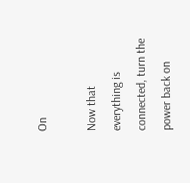On

Now that everything is connected, turn the power back on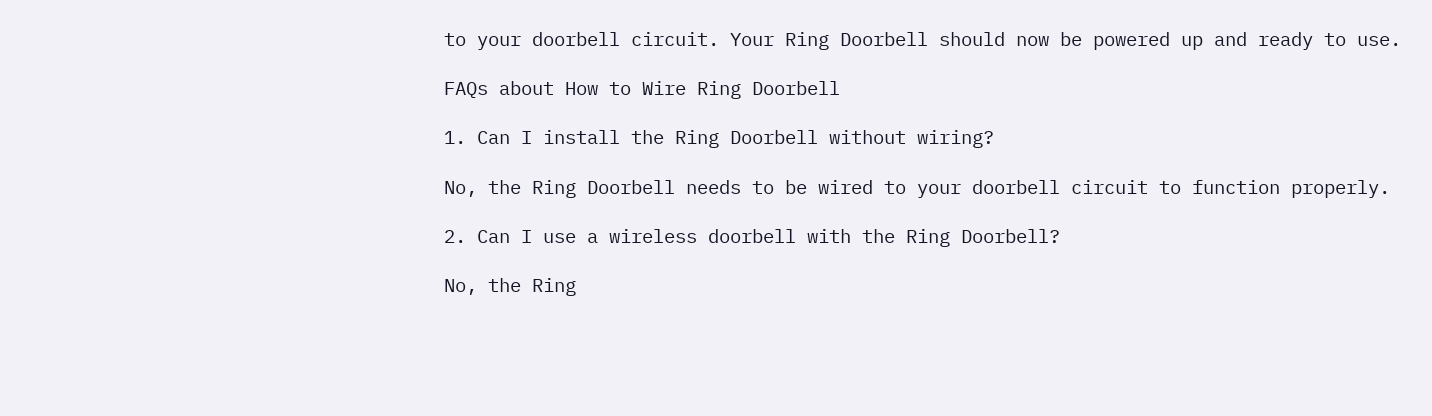to your doorbell circuit. Your Ring Doorbell should now be powered up and ready to use.

FAQs about How to Wire Ring Doorbell

1. Can I install the Ring Doorbell without wiring?

No, the Ring Doorbell needs to be wired to your doorbell circuit to function properly.

2. Can I use a wireless doorbell with the Ring Doorbell?

No, the Ring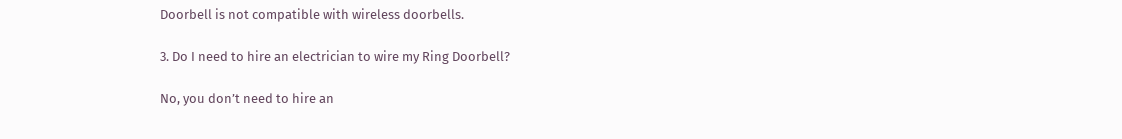Doorbell is not compatible with wireless doorbells.

3. Do I need to hire an electrician to wire my Ring Doorbell?

No, you don’t need to hire an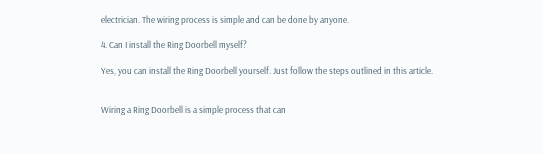electrician. The wiring process is simple and can be done by anyone.

4. Can I install the Ring Doorbell myself?

Yes, you can install the Ring Doorbell yourself. Just follow the steps outlined in this article.


Wiring a Ring Doorbell is a simple process that can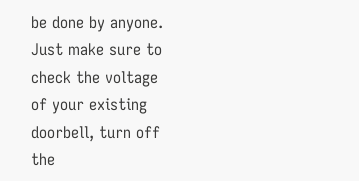be done by anyone. Just make sure to check the voltage of your existing doorbell, turn off the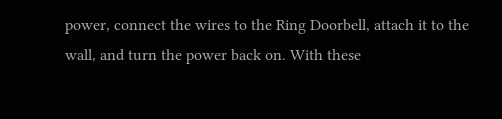power, connect the wires to the Ring Doorbell, attach it to the wall, and turn the power back on. With these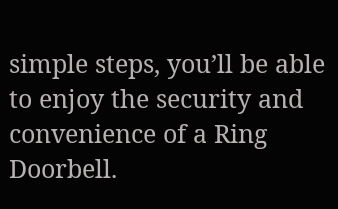simple steps, you’ll be able to enjoy the security and convenience of a Ring Doorbell.